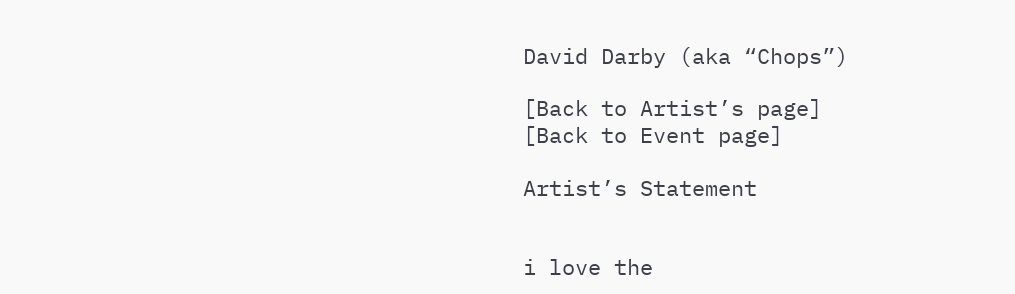David Darby (aka “Chops”)

[Back to Artist’s page]
[Back to Event page]

Artist’s Statement


i love the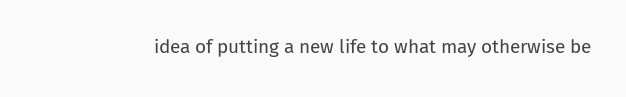idea of putting a new life to what may otherwise be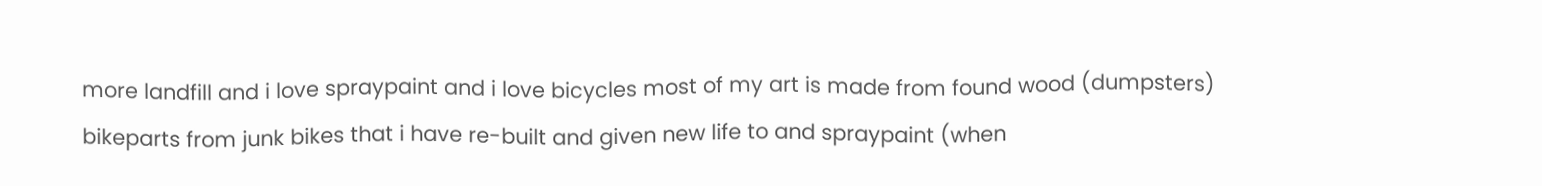more landfill and i love spraypaint and i love bicycles most of my art is made from found wood (dumpsters) bikeparts from junk bikes that i have re-built and given new life to and spraypaint (when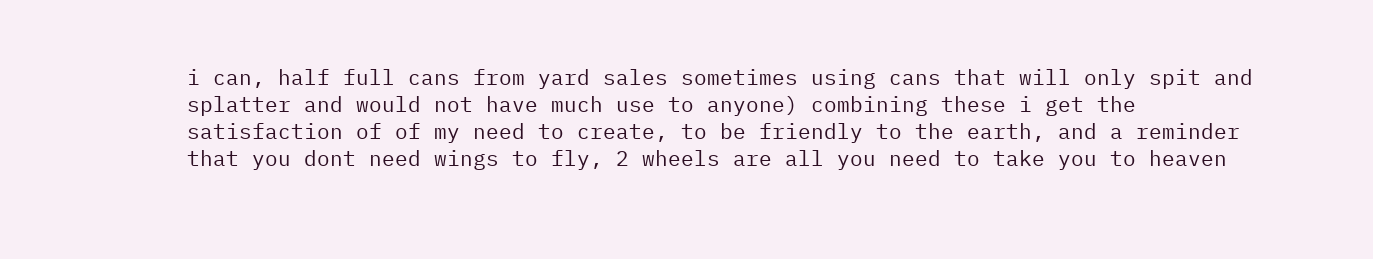i can, half full cans from yard sales sometimes using cans that will only spit and splatter and would not have much use to anyone) combining these i get the satisfaction of of my need to create, to be friendly to the earth, and a reminder that you dont need wings to fly, 2 wheels are all you need to take you to heaven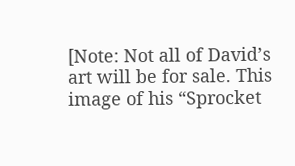[Note: Not all of David’s art will be for sale. This image of his “Sprocket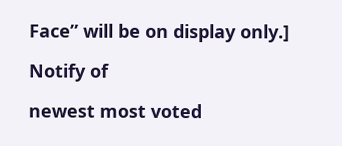Face” will be on display only.]

Notify of

newest most voted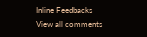Inline Feedbacks
View all comments